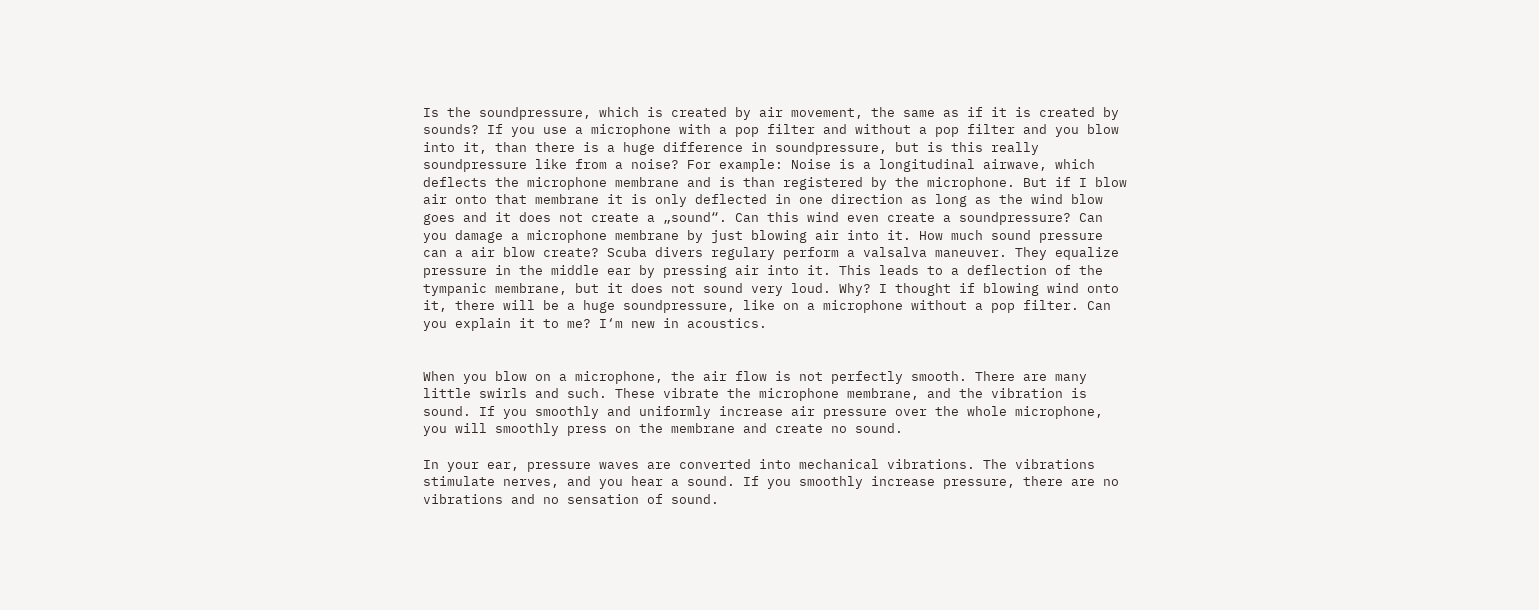Is the soundpressure, which is created by air movement, the same as if it is created by sounds? If you use a microphone with a pop filter and without a pop filter and you blow into it, than there is a huge difference in soundpressure, but is this really soundpressure like from a noise? For example: Noise is a longitudinal airwave, which deflects the microphone membrane and is than registered by the microphone. But if I blow air onto that membrane it is only deflected in one direction as long as the wind blow goes and it does not create a „sound“. Can this wind even create a soundpressure? Can you damage a microphone membrane by just blowing air into it. How much sound pressure can a air blow create? Scuba divers regulary perform a valsalva maneuver. They equalize pressure in the middle ear by pressing air into it. This leads to a deflection of the tympanic membrane, but it does not sound very loud. Why? I thought if blowing wind onto it, there will be a huge soundpressure, like on a microphone without a pop filter. Can you explain it to me? I‘m new in acoustics.


When you blow on a microphone, the air flow is not perfectly smooth. There are many little swirls and such. These vibrate the microphone membrane, and the vibration is sound. If you smoothly and uniformly increase air pressure over the whole microphone, you will smoothly press on the membrane and create no sound.

In your ear, pressure waves are converted into mechanical vibrations. The vibrations stimulate nerves, and you hear a sound. If you smoothly increase pressure, there are no vibrations and no sensation of sound.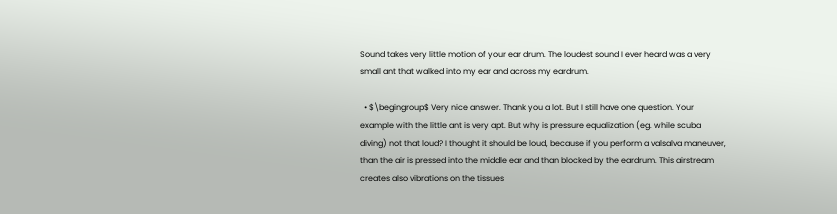Sound takes very little motion of your ear drum. The loudest sound I ever heard was a very small ant that walked into my ear and across my eardrum.

  • $\begingroup$ Very nice answer. Thank you a lot. But I still have one question. Your example with the little ant is very apt. But why is pressure equalization (eg. while scuba diving) not that loud? I thought it should be loud, because if you perform a valsalva maneuver, than the air is pressed into the middle ear and than blocked by the eardrum. This airstream creates also vibrations on the tissues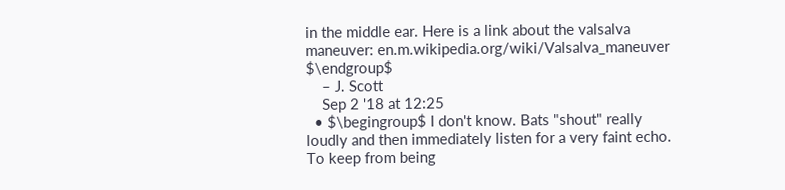in the middle ear. Here is a link about the valsalva maneuver: en.m.wikipedia.org/wiki/Valsalva_maneuver $\endgroup$
    – J. Scott
    Sep 2 '18 at 12:25
  • $\begingroup$ I don't know. Bats "shout" really loudly and then immediately listen for a very faint echo. To keep from being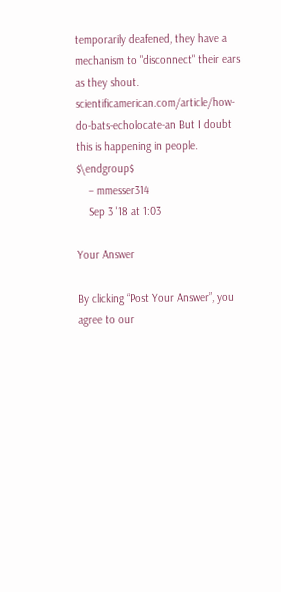temporarily deafened, they have a mechanism to "disconnect" their ears as they shout. scientificamerican.com/article/how-do-bats-echolocate-an But I doubt this is happening in people. $\endgroup$
    – mmesser314
    Sep 3 '18 at 1:03

Your Answer

By clicking “Post Your Answer”, you agree to our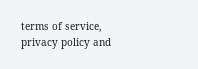terms of service, privacy policy and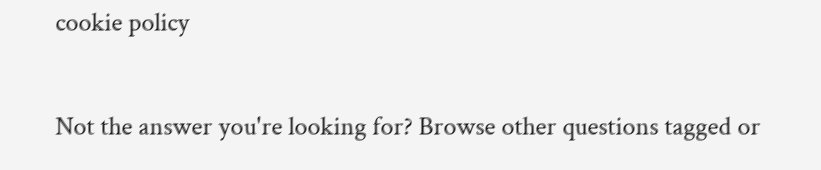cookie policy

Not the answer you're looking for? Browse other questions tagged or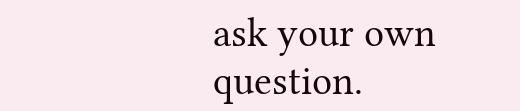ask your own question.